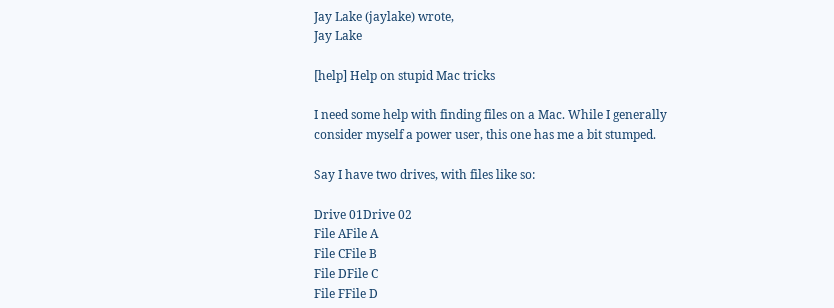Jay Lake (jaylake) wrote,
Jay Lake

[help] Help on stupid Mac tricks

I need some help with finding files on a Mac. While I generally consider myself a power user, this one has me a bit stumped.

Say I have two drives, with files like so:

Drive 01Drive 02
File AFile A
File CFile B
File DFile C
File FFile D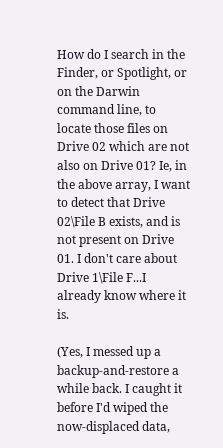How do I search in the Finder, or Spotlight, or on the Darwin command line, to locate those files on Drive 02 which are not also on Drive 01? Ie, in the above array, I want to detect that Drive 02\File B exists, and is not present on Drive 01. I don't care about Drive 1\File F...I already know where it is.

(Yes, I messed up a backup-and-restore a while back. I caught it before I'd wiped the now-displaced data,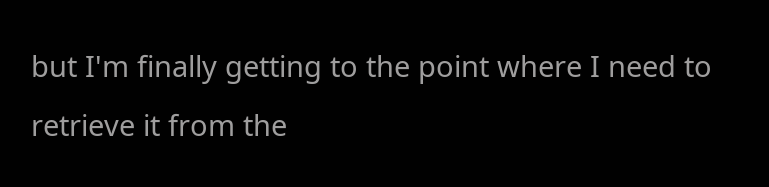but I'm finally getting to the point where I need to retrieve it from the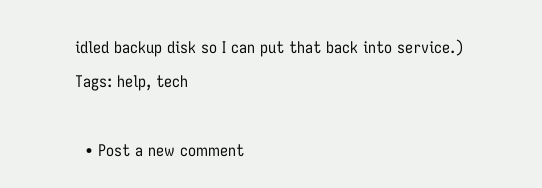idled backup disk so I can put that back into service.)
Tags: help, tech

  • Post a new comment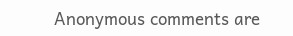Anonymous comments are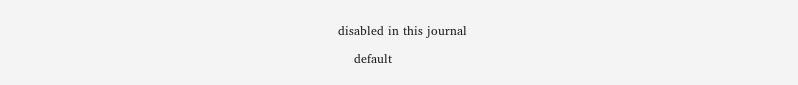disabled in this journal

    default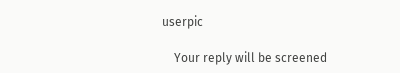userpic

    Your reply will be screened